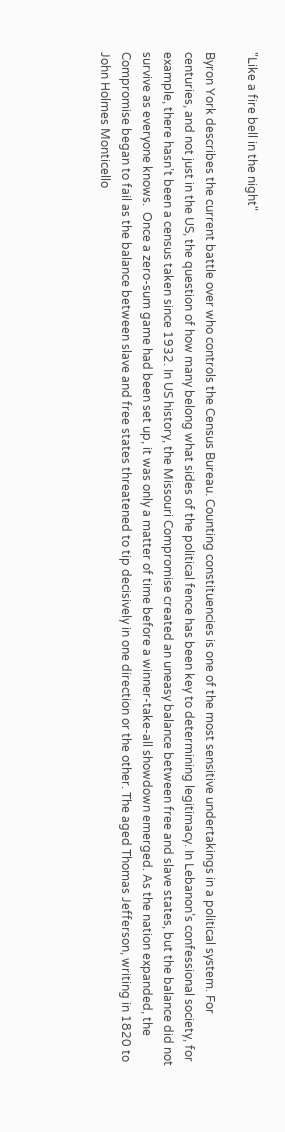"Like a fire bell in the night"

Byron York describes the current battle over who controls the Census Bureau. Counting constituencies is one of the most sensitive undertakings in a political system. For centuries, and not just in the US, the question of how many belong what sides of the political fence has been key to determining legitimacy. In Lebanon’s confessional society, for example, there hasn’t been a census taken since 1932. In US history, the Missouri Compromise created an uneasy balance between free and slave states, but the balance did not survive as everyone knows.  Once a zero-sum game had been set up, it was only a matter of time before a winner-take-all showdown emerged. As the nation expanded, the Compromise began to fail as the balance between slave and free states threatened to tip decisively in one direction or the other. The aged Thomas Jefferson, writing in 1820 to John Holmes Monticello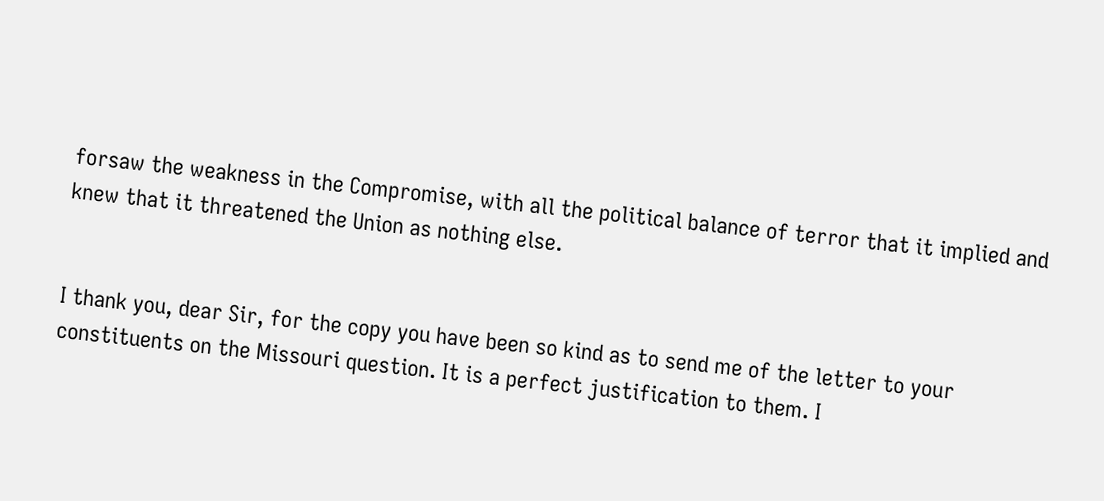forsaw the weakness in the Compromise, with all the political balance of terror that it implied and knew that it threatened the Union as nothing else.


I thank you, dear Sir, for the copy you have been so kind as to send me of the letter to your constituents on the Missouri question. It is a perfect justification to them. I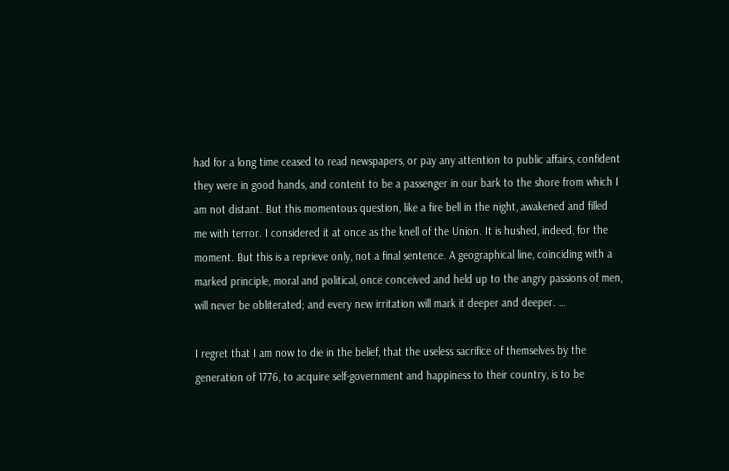had for a long time ceased to read newspapers, or pay any attention to public affairs, confident they were in good hands, and content to be a passenger in our bark to the shore from which I am not distant. But this momentous question, like a fire bell in the night, awakened and filled me with terror. I considered it at once as the knell of the Union. It is hushed, indeed, for the moment. But this is a reprieve only, not a final sentence. A geographical line, coinciding with a marked principle, moral and political, once conceived and held up to the angry passions of men, will never be obliterated; and every new irritation will mark it deeper and deeper. …

I regret that I am now to die in the belief, that the useless sacrifice of themselves by the generation of 1776, to acquire self-government and happiness to their country, is to be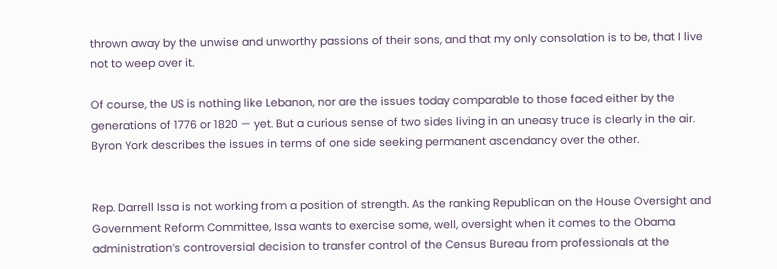thrown away by the unwise and unworthy passions of their sons, and that my only consolation is to be, that I live not to weep over it.

Of course, the US is nothing like Lebanon, nor are the issues today comparable to those faced either by the generations of 1776 or 1820 — yet. But a curious sense of two sides living in an uneasy truce is clearly in the air. Byron York describes the issues in terms of one side seeking permanent ascendancy over the other.


Rep. Darrell Issa is not working from a position of strength. As the ranking Republican on the House Oversight and Government Reform Committee, Issa wants to exercise some, well, oversight when it comes to the Obama administration’s controversial decision to transfer control of the Census Bureau from professionals at the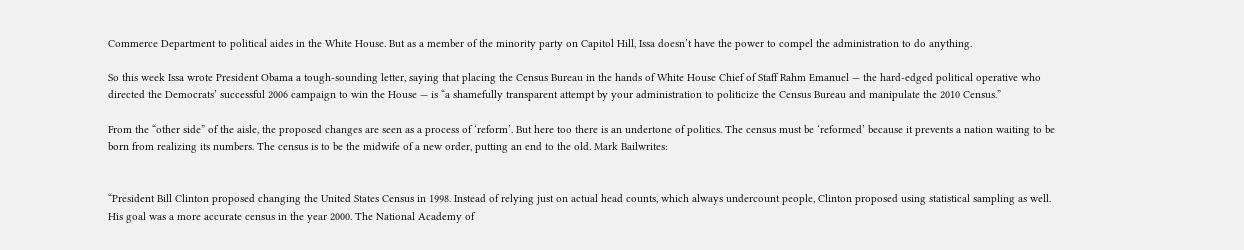Commerce Department to political aides in the White House. But as a member of the minority party on Capitol Hill, Issa doesn’t have the power to compel the administration to do anything.

So this week Issa wrote President Obama a tough-sounding letter, saying that placing the Census Bureau in the hands of White House Chief of Staff Rahm Emanuel — the hard-edged political operative who directed the Democrats’ successful 2006 campaign to win the House — is “a shamefully transparent attempt by your administration to politicize the Census Bureau and manipulate the 2010 Census.”

From the “other side” of the aisle, the proposed changes are seen as a process of ‘reform’. But here too there is an undertone of politics. The census must be ‘reformed’ because it prevents a nation waiting to be born from realizing its numbers. The census is to be the midwife of a new order, putting an end to the old. Mark Bailwrites:


“President Bill Clinton proposed changing the United States Census in 1998. Instead of relying just on actual head counts, which always undercount people, Clinton proposed using statistical sampling as well. His goal was a more accurate census in the year 2000. The National Academy of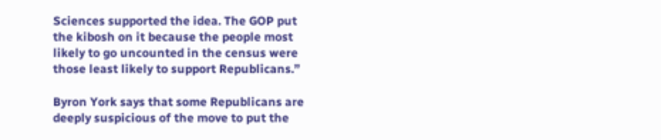Sciences supported the idea. The GOP put the kibosh on it because the people most likely to go uncounted in the census were those least likely to support Republicans.”

Byron York says that some Republicans are deeply suspicious of the move to put the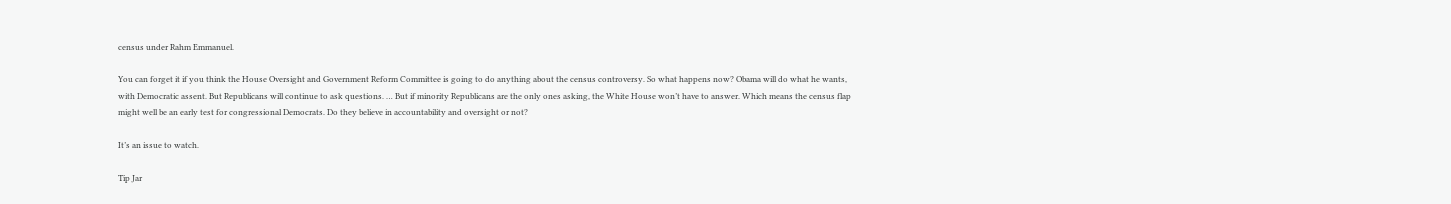census under Rahm Emmanuel.

You can forget it if you think the House Oversight and Government Reform Committee is going to do anything about the census controversy. So what happens now? Obama will do what he wants, with Democratic assent. But Republicans will continue to ask questions. … But if minority Republicans are the only ones asking, the White House won’t have to answer. Which means the census flap might well be an early test for congressional Democrats. Do they believe in accountability and oversight or not?

It’s an issue to watch.

Tip Jar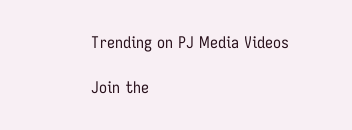Trending on PJ Media Videos

Join the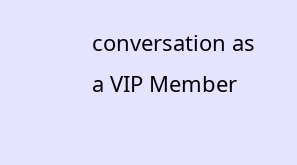conversation as a VIP Member